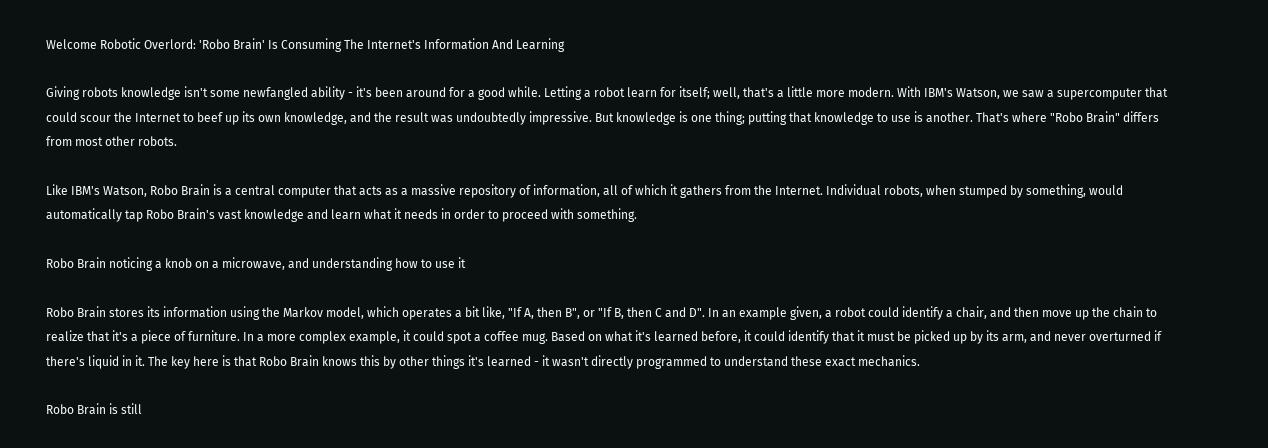Welcome Robotic Overlord: 'Robo Brain' Is Consuming The Internet's Information And Learning

Giving robots knowledge isn't some newfangled ability - it's been around for a good while. Letting a robot learn for itself; well, that's a little more modern. With IBM's Watson, we saw a supercomputer that could scour the Internet to beef up its own knowledge, and the result was undoubtedly impressive. But knowledge is one thing; putting that knowledge to use is another. That's where "Robo Brain" differs from most other robots.

Like IBM's Watson, Robo Brain is a central computer that acts as a massive repository of information, all of which it gathers from the Internet. Individual robots, when stumped by something, would automatically tap Robo Brain's vast knowledge and learn what it needs in order to proceed with something.

Robo Brain noticing a knob on a microwave, and understanding how to use it

Robo Brain stores its information using the Markov model, which operates a bit like, "If A, then B", or "If B, then C and D". In an example given, a robot could identify a chair, and then move up the chain to realize that it's a piece of furniture. In a more complex example, it could spot a coffee mug. Based on what it's learned before, it could identify that it must be picked up by its arm, and never overturned if there's liquid in it. The key here is that Robo Brain knows this by other things it's learned - it wasn't directly programmed to understand these exact mechanics.

Robo Brain is still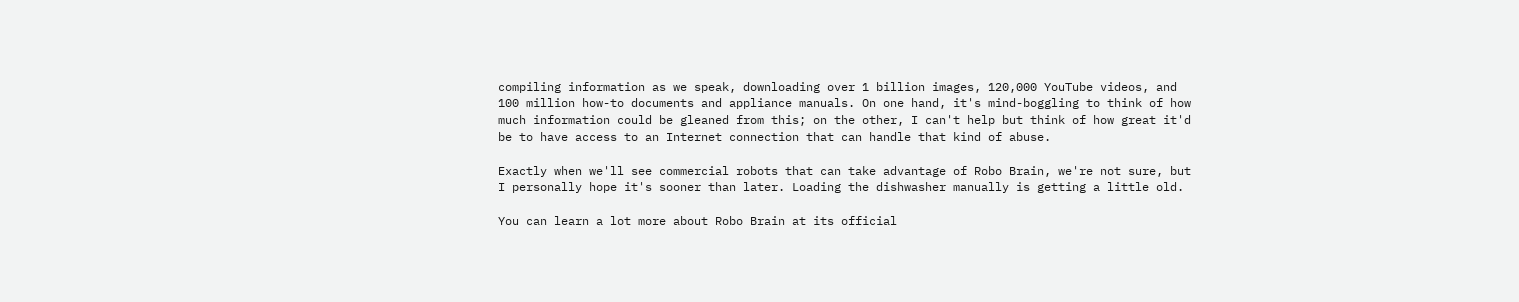compiling information as we speak, downloading over 1 billion images, 120,000 YouTube videos, and 100 million how-to documents and appliance manuals. On one hand, it's mind-boggling to think of how much information could be gleaned from this; on the other, I can't help but think of how great it'd be to have access to an Internet connection that can handle that kind of abuse.

Exactly when we'll see commercial robots that can take advantage of Robo Brain, we're not sure, but I personally hope it's sooner than later. Loading the dishwasher manually is getting a little old.

You can learn a lot more about Robo Brain at its official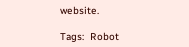website.

Tags:  Robot